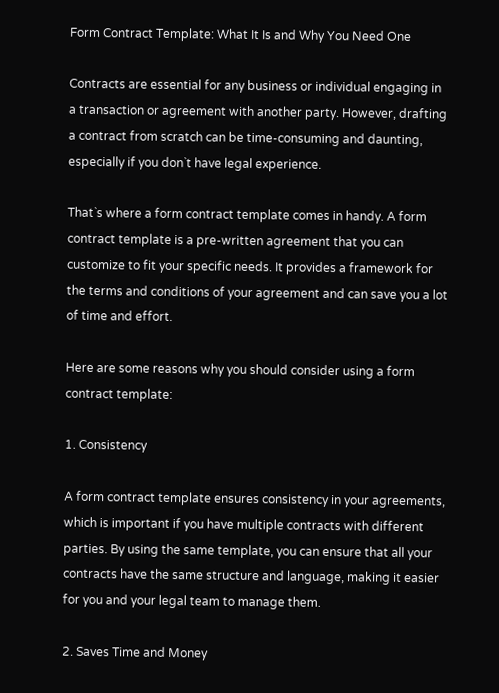Form Contract Template: What It Is and Why You Need One

Contracts are essential for any business or individual engaging in a transaction or agreement with another party. However, drafting a contract from scratch can be time-consuming and daunting, especially if you don`t have legal experience.

That`s where a form contract template comes in handy. A form contract template is a pre-written agreement that you can customize to fit your specific needs. It provides a framework for the terms and conditions of your agreement and can save you a lot of time and effort.

Here are some reasons why you should consider using a form contract template:

1. Consistency

A form contract template ensures consistency in your agreements, which is important if you have multiple contracts with different parties. By using the same template, you can ensure that all your contracts have the same structure and language, making it easier for you and your legal team to manage them.

2. Saves Time and Money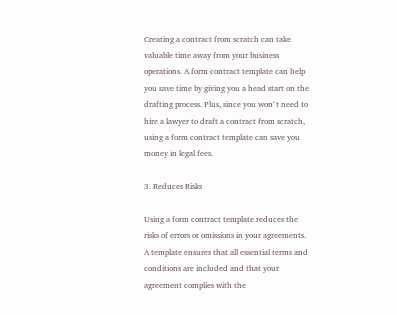Creating a contract from scratch can take valuable time away from your business operations. A form contract template can help you save time by giving you a head start on the drafting process. Plus, since you won`t need to hire a lawyer to draft a contract from scratch, using a form contract template can save you money in legal fees.

3. Reduces Risks

Using a form contract template reduces the risks of errors or omissions in your agreements. A template ensures that all essential terms and conditions are included and that your agreement complies with the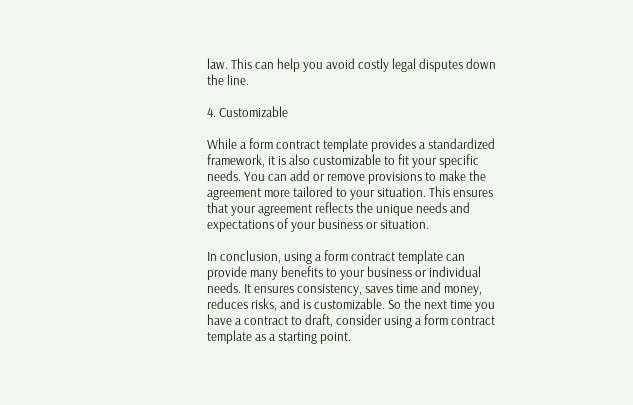law. This can help you avoid costly legal disputes down the line.

4. Customizable

While a form contract template provides a standardized framework, it is also customizable to fit your specific needs. You can add or remove provisions to make the agreement more tailored to your situation. This ensures that your agreement reflects the unique needs and expectations of your business or situation.

In conclusion, using a form contract template can provide many benefits to your business or individual needs. It ensures consistency, saves time and money, reduces risks, and is customizable. So the next time you have a contract to draft, consider using a form contract template as a starting point.